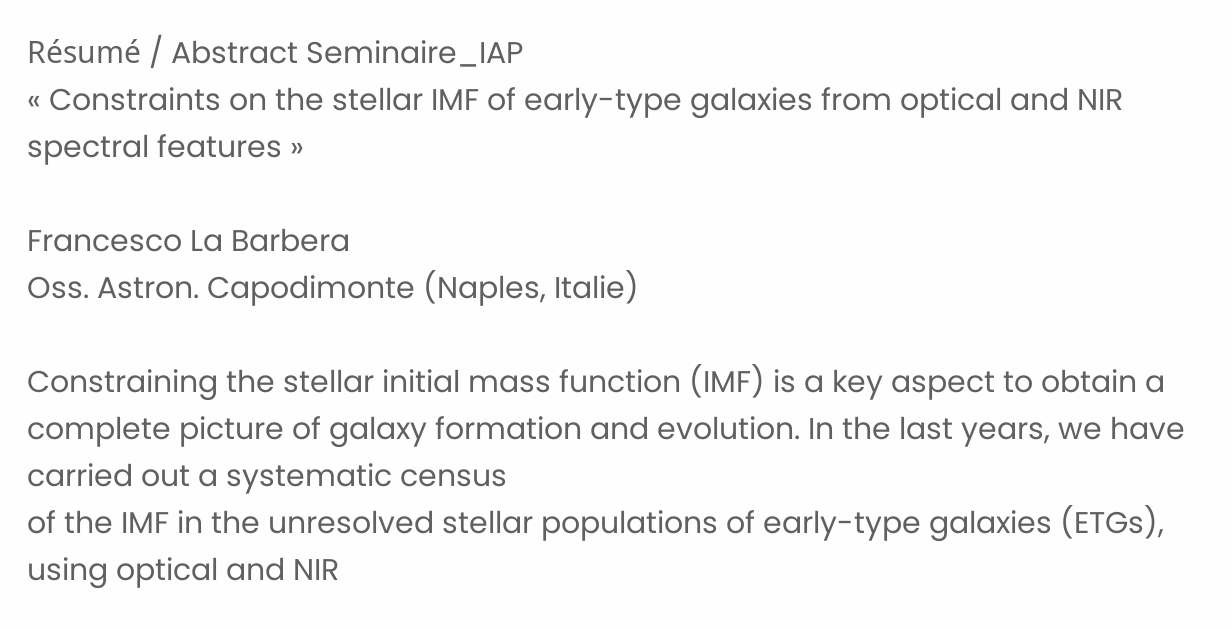Résumé / Abstract Seminaire_IAP
« Constraints on the stellar IMF of early-type galaxies from optical and NIR spectral features »

Francesco La Barbera
Oss. Astron. Capodimonte (Naples, Italie)

Constraining the stellar initial mass function (IMF) is a key aspect to obtain a complete picture of galaxy formation and evolution. In the last years, we have carried out a systematic census
of the IMF in the unresolved stellar populations of early-type galaxies (ETGs), using optical and NIR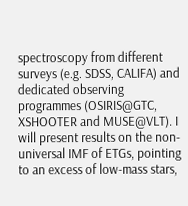spectroscopy from different surveys (e.g. SDSS, CALIFA) and dedicated observing programmes (OSIRIS@GTC, XSHOOTER and MUSE@VLT). I will present results on the non-universal IMF of ETGs, pointing to an excess of low-mass stars,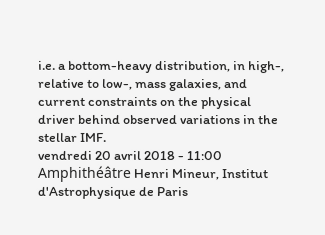i.e. a bottom-heavy distribution, in high-, relative to low-, mass galaxies, and current constraints on the physical driver behind observed variations in the stellar IMF.
vendredi 20 avril 2018 - 11:00
Amphithéâtre Henri Mineur, Institut d'Astrophysique de Paris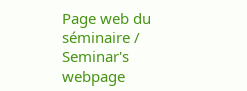Page web du séminaire / Seminar's webpage